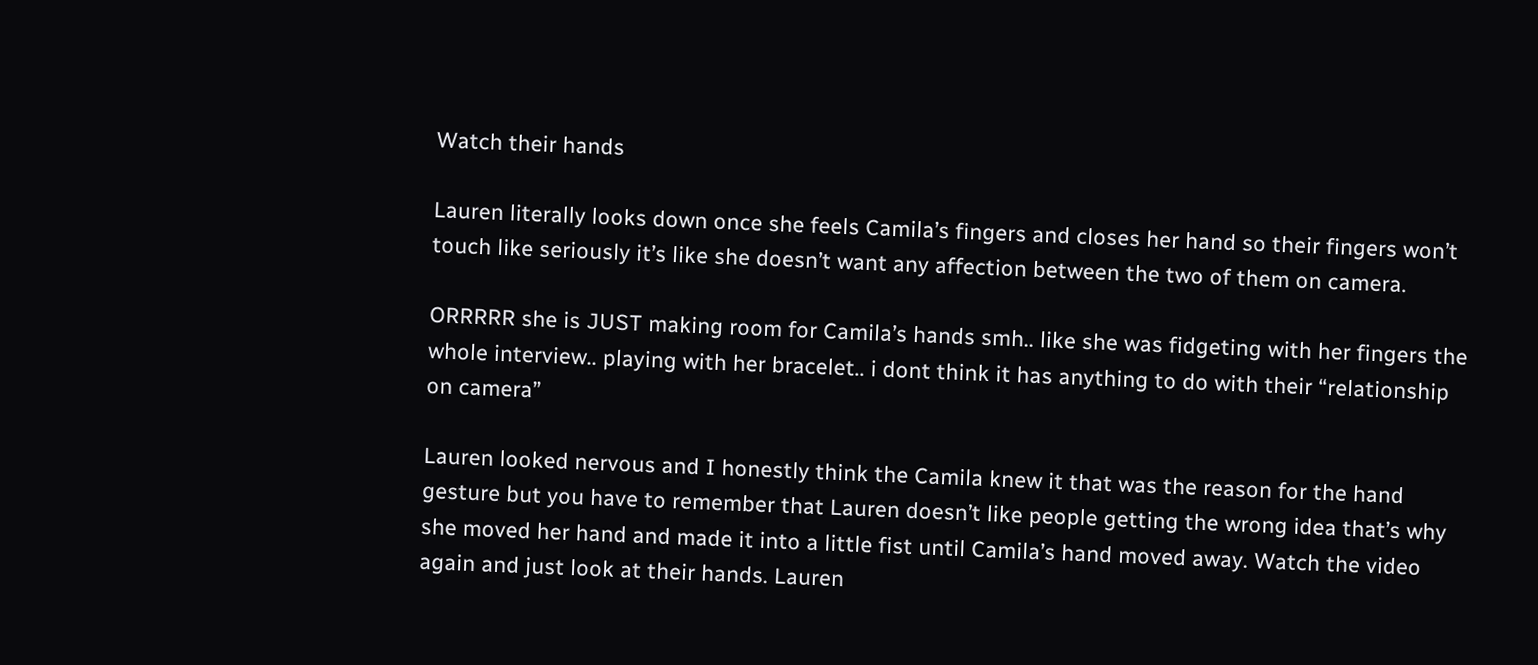Watch their hands

Lauren literally looks down once she feels Camila’s fingers and closes her hand so their fingers won’t touch like seriously it’s like she doesn’t want any affection between the two of them on camera.

ORRRRR she is JUST making room for Camila’s hands smh.. like she was fidgeting with her fingers the whole interview.. playing with her bracelet.. i dont think it has anything to do with their “relationship on camera”

Lauren looked nervous and I honestly think the Camila knew it that was the reason for the hand gesture but you have to remember that Lauren doesn’t like people getting the wrong idea that’s why she moved her hand and made it into a little fist until Camila’s hand moved away. Watch the video again and just look at their hands. Lauren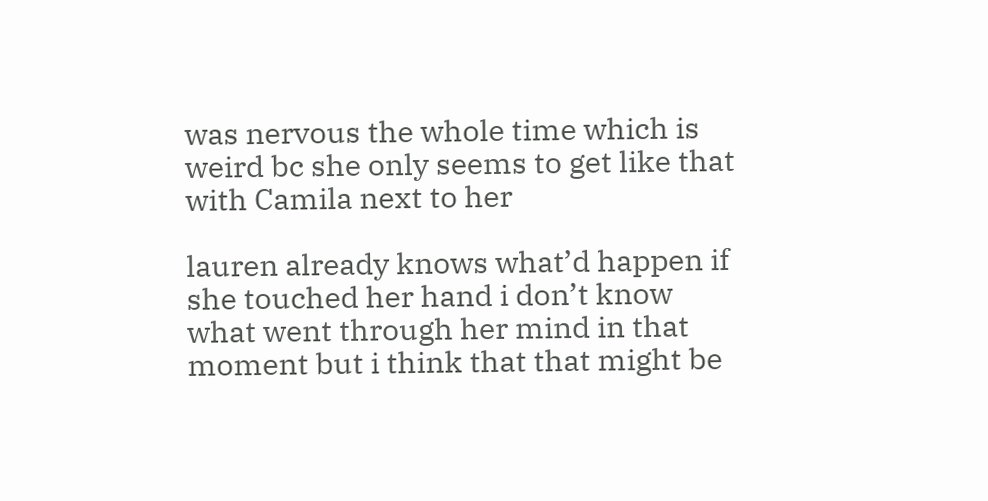was nervous the whole time which is weird bc she only seems to get like that with Camila next to her

lauren already knows what’d happen if she touched her hand i don’t know what went through her mind in that moment but i think that that might be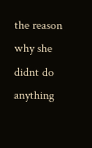the reason why she didnt do anything